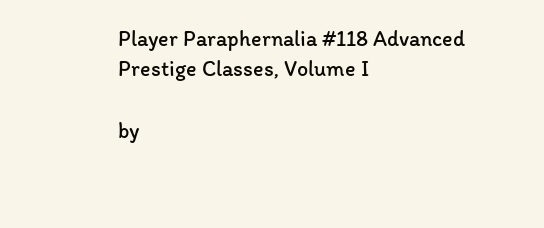Player Paraphernalia #118 Advanced Prestige Classes, Volume I

by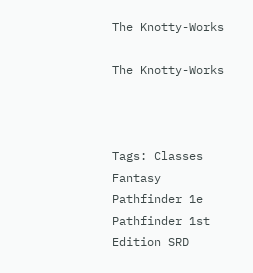The Knotty-Works

The Knotty-Works



Tags: Classes Fantasy Pathfinder 1e Pathfinder 1st Edition SRD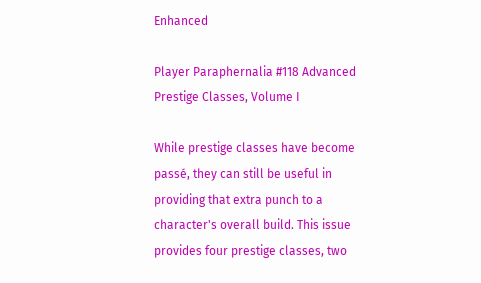Enhanced

Player Paraphernalia #118 Advanced Prestige Classes, Volume I

While prestige classes have become passé, they can still be useful in providing that extra punch to a character's overall build. This issue provides four prestige classes, two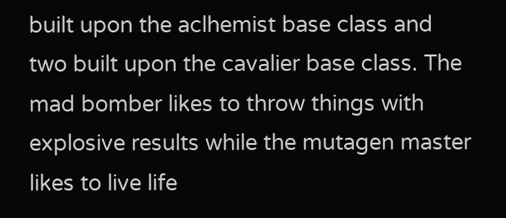built upon the aclhemist base class and two built upon the cavalier base class. The mad bomber likes to throw things with explosive results while the mutagen master likes to live life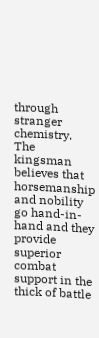through stranger chemistry. The kingsman believes that horsemanship and nobility go hand-in-hand and they provide superior combat support in the thick of battle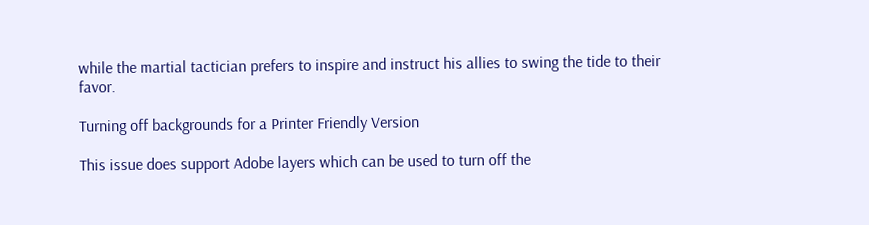while the martial tactician prefers to inspire and instruct his allies to swing the tide to their favor.

Turning off backgrounds for a Printer Friendly Version

This issue does support Adobe layers which can be used to turn off the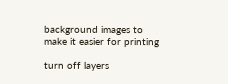background images to make it easier for printing

turn off layers